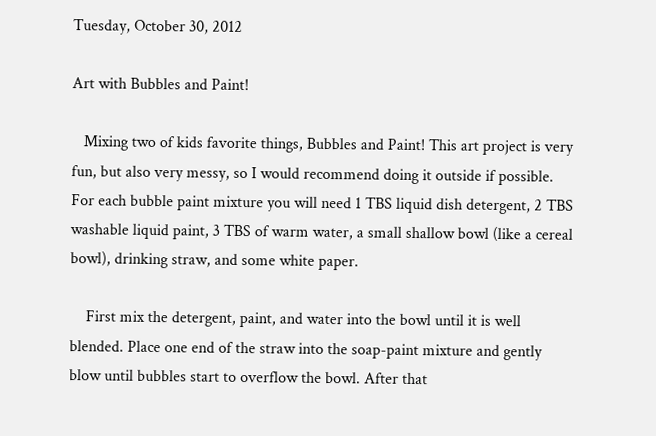Tuesday, October 30, 2012

Art with Bubbles and Paint!

   Mixing two of kids favorite things, Bubbles and Paint! This art project is very fun, but also very messy, so I would recommend doing it outside if possible. For each bubble paint mixture you will need 1 TBS liquid dish detergent, 2 TBS washable liquid paint, 3 TBS of warm water, a small shallow bowl (like a cereal bowl), drinking straw, and some white paper.

    First mix the detergent, paint, and water into the bowl until it is well blended. Place one end of the straw into the soap-paint mixture and gently blow until bubbles start to overflow the bowl. After that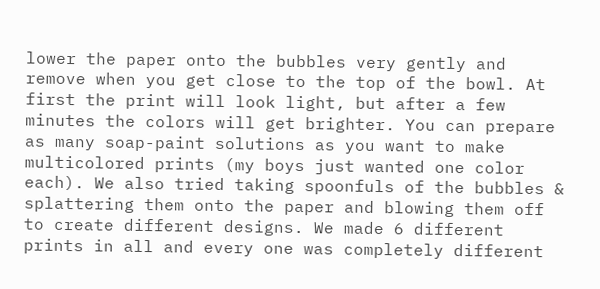lower the paper onto the bubbles very gently and remove when you get close to the top of the bowl. At first the print will look light, but after a few minutes the colors will get brighter. You can prepare as many soap-paint solutions as you want to make multicolored prints (my boys just wanted one color each). We also tried taking spoonfuls of the bubbles & splattering them onto the paper and blowing them off to create different designs. We made 6 different prints in all and every one was completely different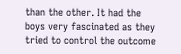than the other. It had the boys very fascinated as they tried to control the outcome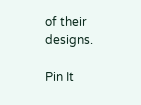of their designs.

Pin It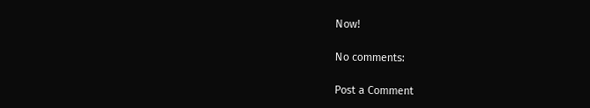Now!

No comments:

Post a Comment